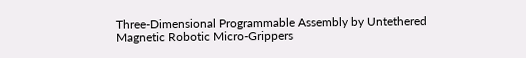Three-Dimensional Programmable Assembly by Untethered Magnetic Robotic Micro-Grippers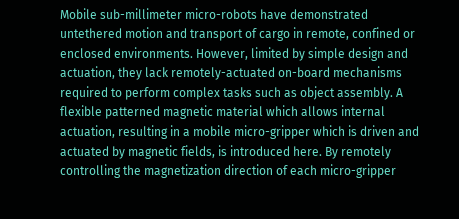Mobile sub-millimeter micro-robots have demonstrated untethered motion and transport of cargo in remote, confined or enclosed environments. However, limited by simple design and actuation, they lack remotely-actuated on-board mechanisms required to perform complex tasks such as object assembly. A flexible patterned magnetic material which allows internal actuation, resulting in a mobile micro-gripper which is driven and actuated by magnetic fields, is introduced here. By remotely controlling the magnetization direction of each micro-gripper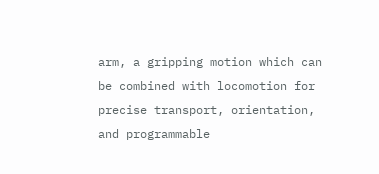arm, a gripping motion which can be combined with locomotion for precise transport, orientation, and programmable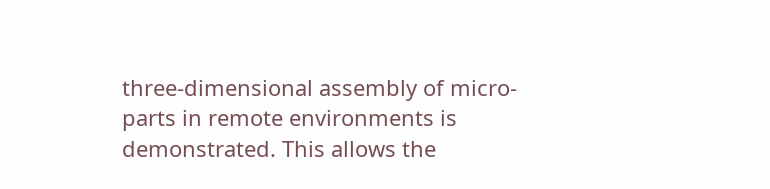three-dimensional assembly of micro-parts in remote environments is demonstrated. This allows the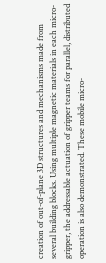creation of out-of-plane 3D structures and mechanisms made from several building blocks. Using multiple magnetic materials in each micro-gripper, the addressable actuation of gripper teams for parallel, distributed operation is also demonstrated. These mobile micro-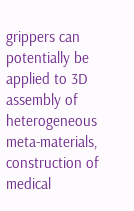grippers can potentially be applied to 3D assembly of heterogeneous meta-materials, construction of medical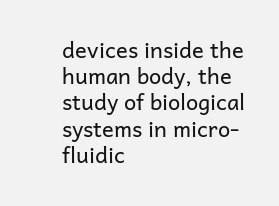devices inside the human body, the study of biological systems in micro-fluidic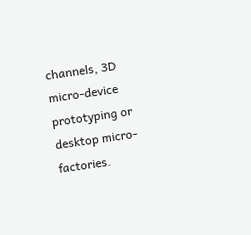channels, 3D micro-device prototyping or desktop micro-factories.